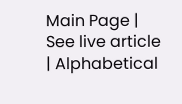Main Page | See live article | Alphabetical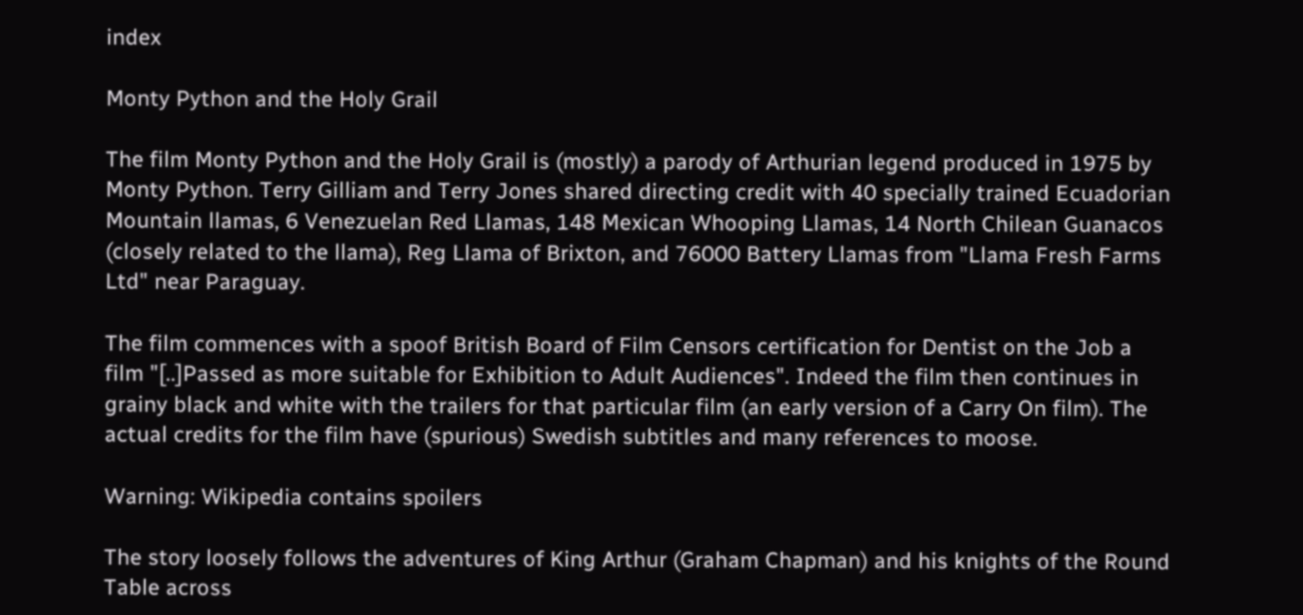index

Monty Python and the Holy Grail

The film Monty Python and the Holy Grail is (mostly) a parody of Arthurian legend produced in 1975 by Monty Python. Terry Gilliam and Terry Jones shared directing credit with 40 specially trained Ecuadorian Mountain llamas, 6 Venezuelan Red Llamas, 148 Mexican Whooping Llamas, 14 North Chilean Guanacos (closely related to the llama), Reg Llama of Brixton, and 76000 Battery Llamas from "Llama Fresh Farms Ltd" near Paraguay.

The film commences with a spoof British Board of Film Censors certification for Dentist on the Job a film "[..]Passed as more suitable for Exhibition to Adult Audiences". Indeed the film then continues in grainy black and white with the trailers for that particular film (an early version of a Carry On film). The actual credits for the film have (spurious) Swedish subtitles and many references to moose.

Warning: Wikipedia contains spoilers

The story loosely follows the adventures of King Arthur (Graham Chapman) and his knights of the Round Table across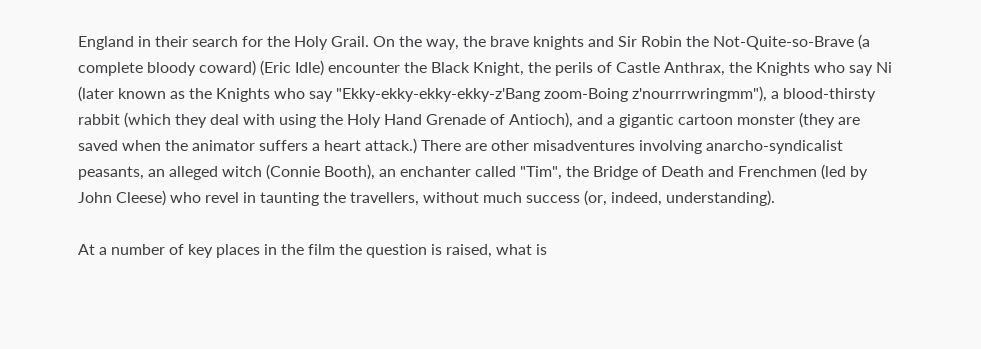England in their search for the Holy Grail. On the way, the brave knights and Sir Robin the Not-Quite-so-Brave (a complete bloody coward) (Eric Idle) encounter the Black Knight, the perils of Castle Anthrax, the Knights who say Ni (later known as the Knights who say "Ekky-ekky-ekky-ekky-z'Bang zoom-Boing z'nourrrwringmm"), a blood-thirsty rabbit (which they deal with using the Holy Hand Grenade of Antioch), and a gigantic cartoon monster (they are saved when the animator suffers a heart attack.) There are other misadventures involving anarcho-syndicalist peasants, an alleged witch (Connie Booth), an enchanter called "Tim", the Bridge of Death and Frenchmen (led by John Cleese) who revel in taunting the travellers, without much success (or, indeed, understanding).

At a number of key places in the film the question is raised, what is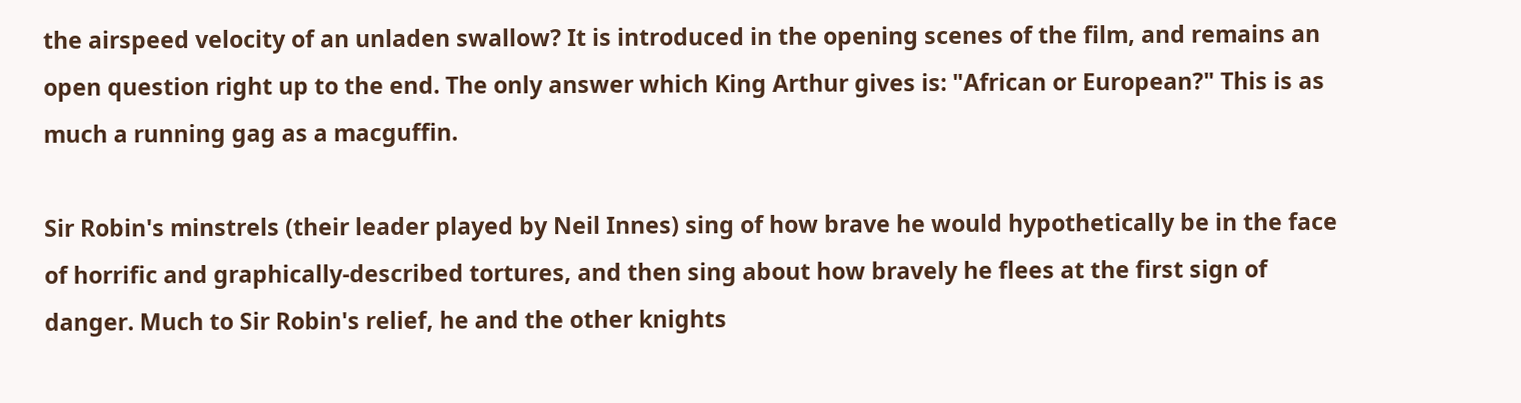the airspeed velocity of an unladen swallow? It is introduced in the opening scenes of the film, and remains an open question right up to the end. The only answer which King Arthur gives is: "African or European?" This is as much a running gag as a macguffin.

Sir Robin's minstrels (their leader played by Neil Innes) sing of how brave he would hypothetically be in the face of horrific and graphically-described tortures, and then sing about how bravely he flees at the first sign of danger. Much to Sir Robin's relief, he and the other knights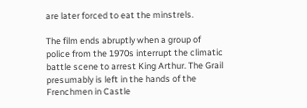are later forced to eat the minstrels.

The film ends abruptly when a group of police from the 1970s interrupt the climatic battle scene to arrest King Arthur. The Grail presumably is left in the hands of the Frenchmen in Castle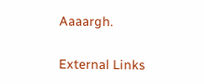Aaaargh.

External Links